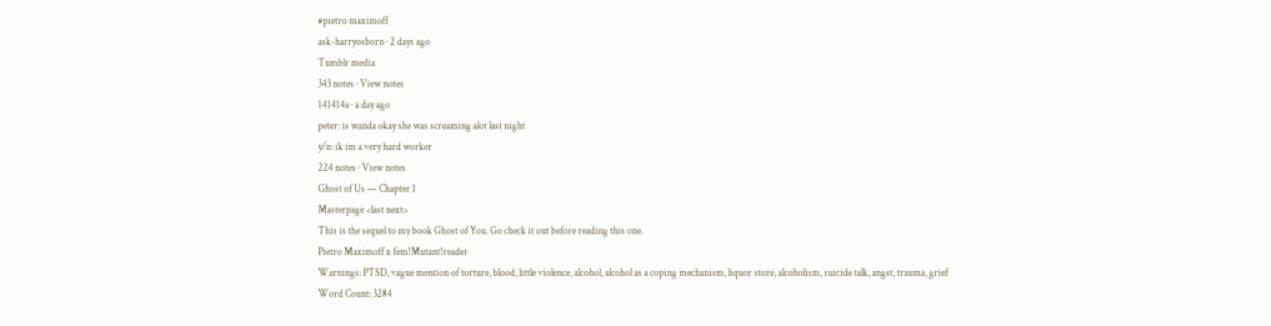#pietro maximoff
ask-harryosborn · 2 days ago
Tumblr media
343 notes · View notes
141414a · a day ago
peter: is wanda okay she was screaming alot last night
y/n: ik im a very hard worker
224 notes · View notes
Ghost of Us — Chapter 1
Masterpage <last next>
This is the sequel to my book Ghost of You. Go check it out before reading this one.
Pietro Maximoff x fem!Mutant!reader
Warnings: PTSD, vague mention of torture, blood, little violence, alcohol, alcohol as a coping mechanism, liquor store, alcoholism, suicide talk, angst, trauma, grief
Word Count: 3284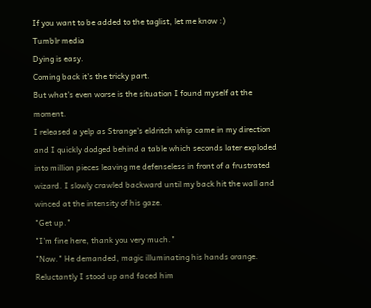If you want to be added to the taglist, let me know :)
Tumblr media
Dying is easy.
Coming back it's the tricky part.
But what's even worse is the situation I found myself at the moment.
I released a yelp as Strange's eldritch whip came in my direction and I quickly dodged behind a table which seconds later exploded into million pieces leaving me defenseless in front of a frustrated wizard. I slowly crawled backward until my back hit the wall and winced at the intensity of his gaze.
"Get up."
"I'm fine here, thank you very much."
"Now." He demanded, magic illuminating his hands orange. Reluctantly I stood up and faced him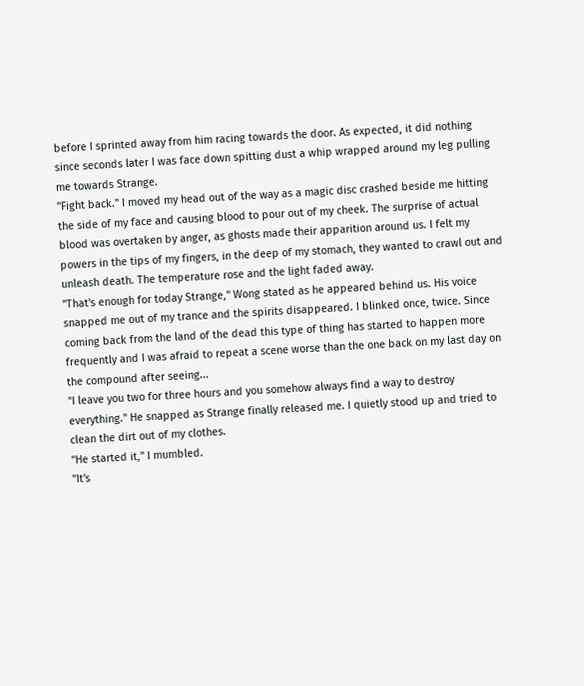before I sprinted away from him racing towards the door. As expected, it did nothing since seconds later I was face down spitting dust a whip wrapped around my leg pulling me towards Strange.
"Fight back." I moved my head out of the way as a magic disc crashed beside me hitting the side of my face and causing blood to pour out of my cheek. The surprise of actual blood was overtaken by anger, as ghosts made their apparition around us. I felt my powers in the tips of my fingers, in the deep of my stomach, they wanted to crawl out and unleash death. The temperature rose and the light faded away.
"That's enough for today Strange," Wong stated as he appeared behind us. His voice snapped me out of my trance and the spirits disappeared. I blinked once, twice. Since coming back from the land of the dead this type of thing has started to happen more frequently and I was afraid to repeat a scene worse than the one back on my last day on the compound after seeing...
"I leave you two for three hours and you somehow always find a way to destroy everything." He snapped as Strange finally released me. I quietly stood up and tried to clean the dirt out of my clothes.
"He started it," I mumbled.
"It's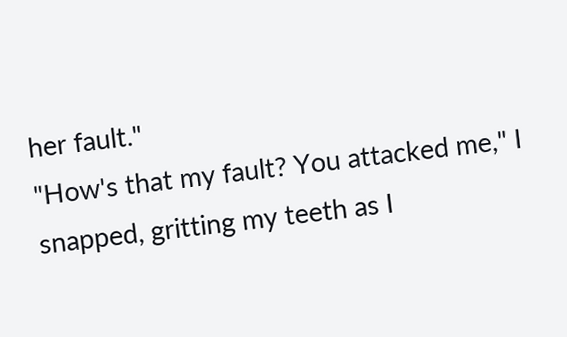her fault."
"How's that my fault? You attacked me," I snapped, gritting my teeth as I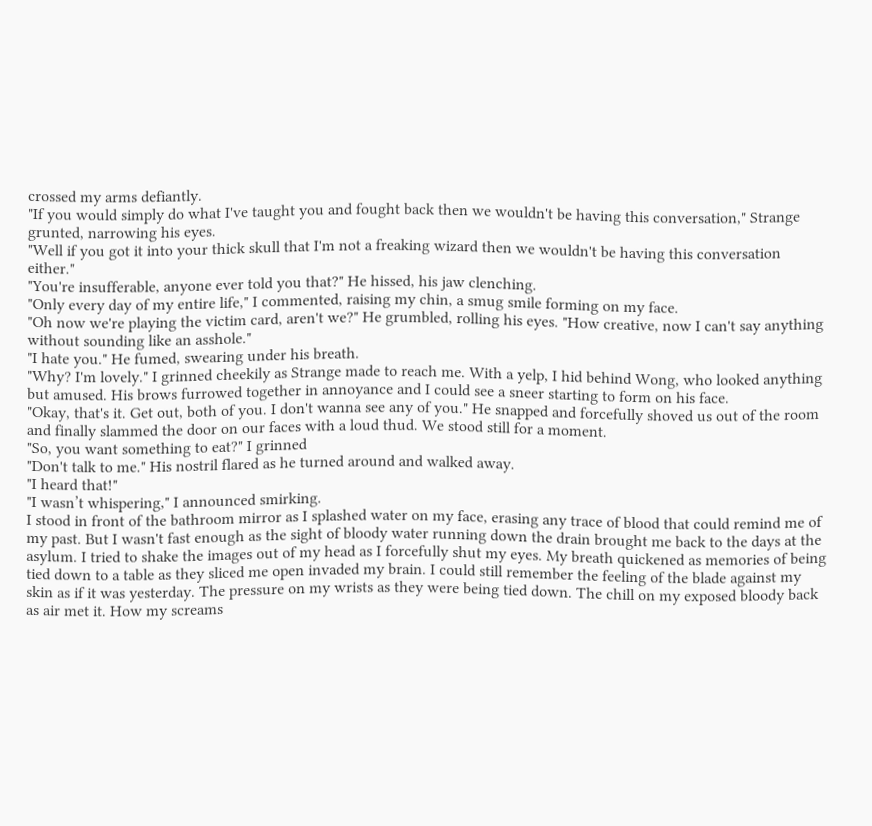crossed my arms defiantly.
"If you would simply do what I've taught you and fought back then we wouldn't be having this conversation," Strange grunted, narrowing his eyes.
"Well if you got it into your thick skull that I'm not a freaking wizard then we wouldn't be having this conversation either."
"You're insufferable, anyone ever told you that?" He hissed, his jaw clenching.
"Only every day of my entire life," I commented, raising my chin, a smug smile forming on my face.
"Oh now we're playing the victim card, aren't we?" He grumbled, rolling his eyes. "How creative, now I can't say anything without sounding like an asshole."
"I hate you." He fumed, swearing under his breath.
"Why? I'm lovely." I grinned cheekily as Strange made to reach me. With a yelp, I hid behind Wong, who looked anything but amused. His brows furrowed together in annoyance and I could see a sneer starting to form on his face.
"Okay, that's it. Get out, both of you. I don't wanna see any of you." He snapped and forcefully shoved us out of the room and finally slammed the door on our faces with a loud thud. We stood still for a moment.
"So, you want something to eat?" I grinned
"Don't talk to me." His nostril flared as he turned around and walked away.
"I heard that!"
"I wasn’t whispering," I announced smirking.
I stood in front of the bathroom mirror as I splashed water on my face, erasing any trace of blood that could remind me of my past. But I wasn't fast enough as the sight of bloody water running down the drain brought me back to the days at the asylum. I tried to shake the images out of my head as I forcefully shut my eyes. My breath quickened as memories of being tied down to a table as they sliced me open invaded my brain. I could still remember the feeling of the blade against my skin as if it was yesterday. The pressure on my wrists as they were being tied down. The chill on my exposed bloody back as air met it. How my screams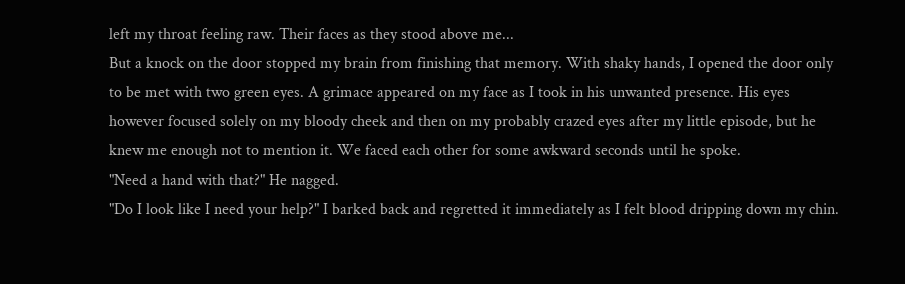left my throat feeling raw. Their faces as they stood above me...
But a knock on the door stopped my brain from finishing that memory. With shaky hands, I opened the door only to be met with two green eyes. A grimace appeared on my face as I took in his unwanted presence. His eyes however focused solely on my bloody cheek and then on my probably crazed eyes after my little episode, but he knew me enough not to mention it. We faced each other for some awkward seconds until he spoke.
"Need a hand with that?" He nagged.
"Do I look like I need your help?" I barked back and regretted it immediately as I felt blood dripping down my chin.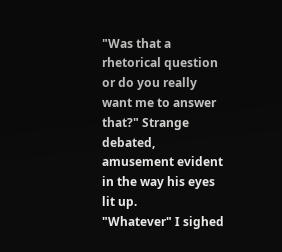"Was that a rhetorical question or do you really want me to answer that?" Strange debated, amusement evident in the way his eyes lit up.
"Whatever" I sighed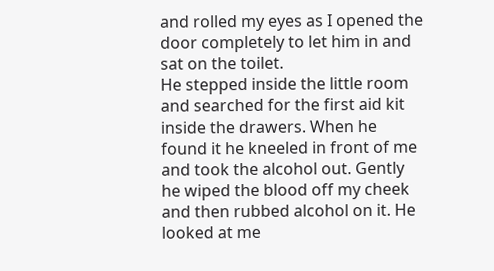and rolled my eyes as I opened the door completely to let him in and sat on the toilet.
He stepped inside the little room and searched for the first aid kit inside the drawers. When he found it he kneeled in front of me and took the alcohol out. Gently he wiped the blood off my cheek and then rubbed alcohol on it. He looked at me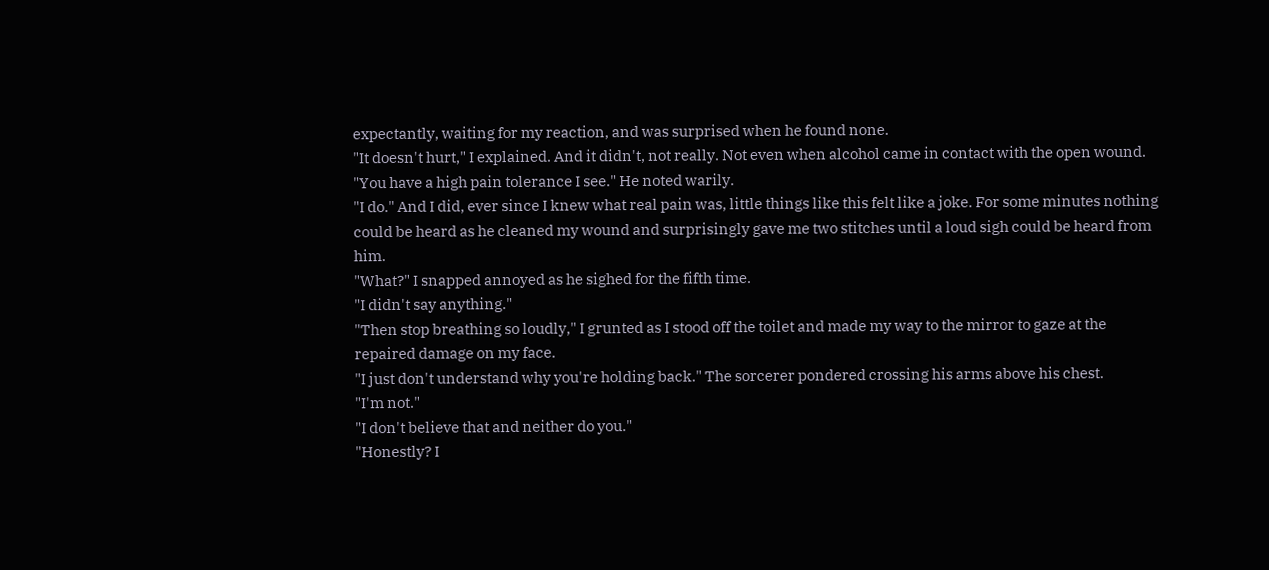expectantly, waiting for my reaction, and was surprised when he found none.
"It doesn't hurt," I explained. And it didn't, not really. Not even when alcohol came in contact with the open wound.
"You have a high pain tolerance I see." He noted warily.
"I do." And I did, ever since I knew what real pain was, little things like this felt like a joke. For some minutes nothing could be heard as he cleaned my wound and surprisingly gave me two stitches until a loud sigh could be heard from him.
"What?" I snapped annoyed as he sighed for the fifth time.
"I didn't say anything."
"Then stop breathing so loudly," I grunted as I stood off the toilet and made my way to the mirror to gaze at the repaired damage on my face.
"I just don't understand why you're holding back." The sorcerer pondered crossing his arms above his chest.
"I'm not."
"I don't believe that and neither do you."
"Honestly? I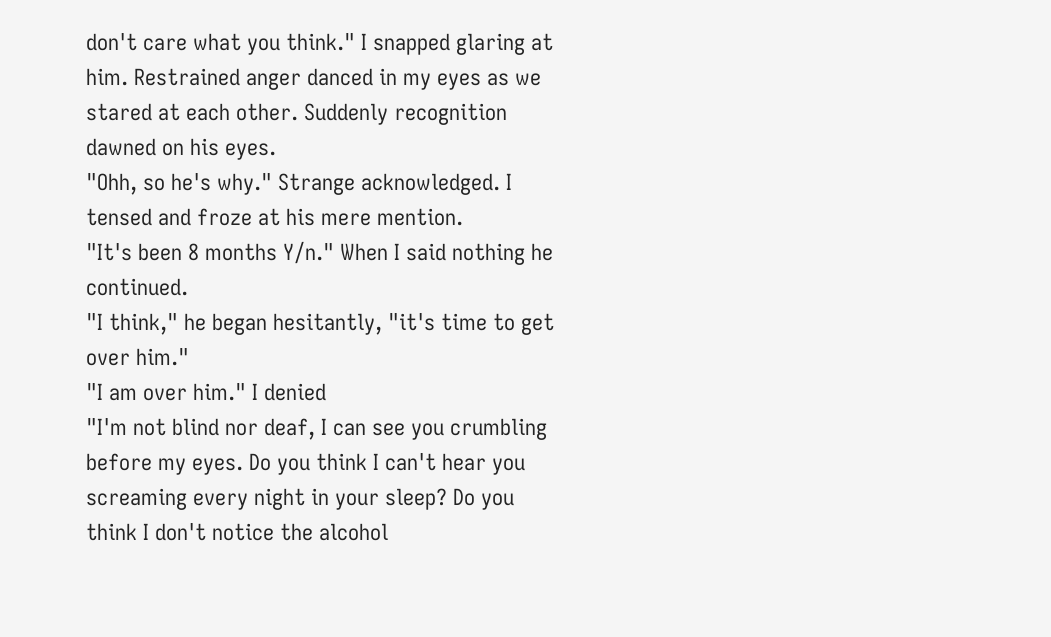don't care what you think." I snapped glaring at him. Restrained anger danced in my eyes as we stared at each other. Suddenly recognition dawned on his eyes.
"Ohh, so he's why." Strange acknowledged. I tensed and froze at his mere mention.
"It's been 8 months Y/n." When I said nothing he continued.
"I think," he began hesitantly, "it's time to get over him."
"I am over him." I denied
"I'm not blind nor deaf, I can see you crumbling before my eyes. Do you think I can't hear you screaming every night in your sleep? Do you think I don't notice the alcohol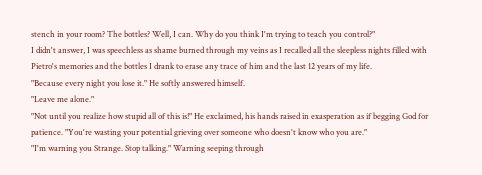stench in your room? The bottles? Well, I can. Why do you think I'm trying to teach you control?"
I didn't answer, I was speechless as shame burned through my veins as I recalled all the sleepless nights filled with Pietro's memories and the bottles I drank to erase any trace of him and the last 12 years of my life.
"Because every night you lose it." He softly answered himself.
"Leave me alone."
"Not until you realize how stupid all of this is!" He exclaimed, his hands raised in exasperation as if begging God for patience. "You're wasting your potential grieving over someone who doesn't know who you are."
"I'm warning you Strange. Stop talking." Warning seeping through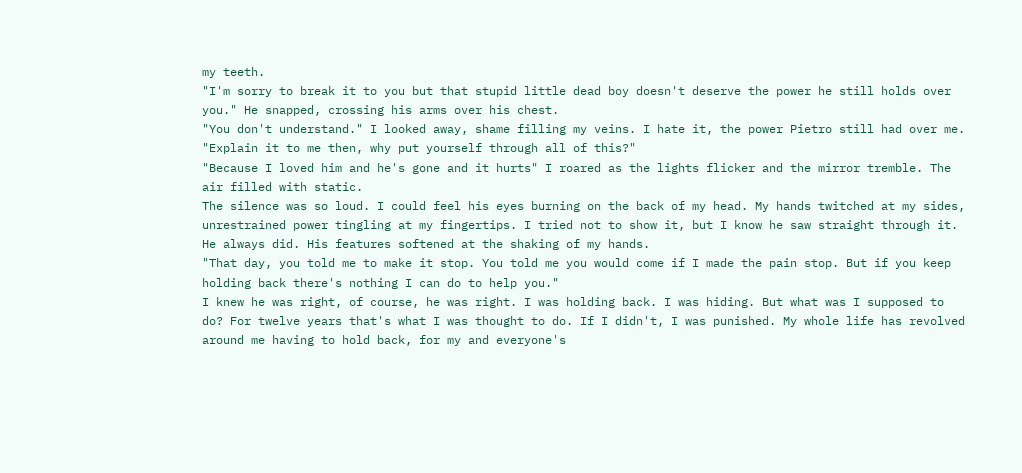my teeth.
"I'm sorry to break it to you but that stupid little dead boy doesn't deserve the power he still holds over you." He snapped, crossing his arms over his chest.
"You don't understand." I looked away, shame filling my veins. I hate it, the power Pietro still had over me.
"Explain it to me then, why put yourself through all of this?"
"Because I loved him and he's gone and it hurts" I roared as the lights flicker and the mirror tremble. The air filled with static.
The silence was so loud. I could feel his eyes burning on the back of my head. My hands twitched at my sides, unrestrained power tingling at my fingertips. I tried not to show it, but I know he saw straight through it. He always did. His features softened at the shaking of my hands.
"That day, you told me to make it stop. You told me you would come if I made the pain stop. But if you keep holding back there's nothing I can do to help you."
I knew he was right, of course, he was right. I was holding back. I was hiding. But what was I supposed to do? For twelve years that's what I was thought to do. If I didn't, I was punished. My whole life has revolved around me having to hold back, for my and everyone's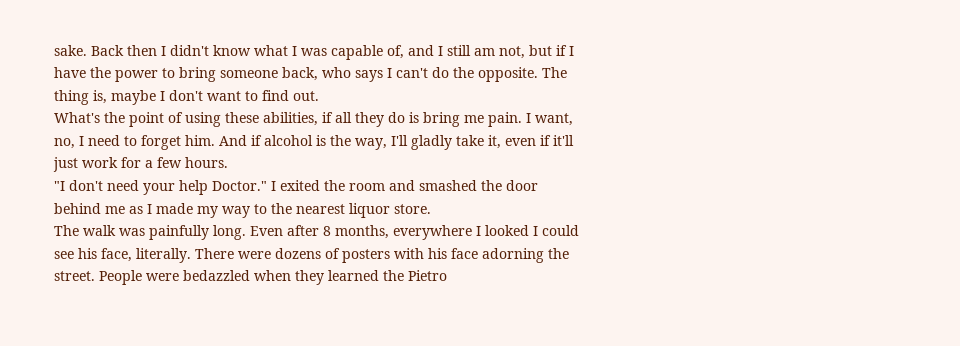sake. Back then I didn't know what I was capable of, and I still am not, but if I have the power to bring someone back, who says I can't do the opposite. The thing is, maybe I don't want to find out.
What's the point of using these abilities, if all they do is bring me pain. I want, no, I need to forget him. And if alcohol is the way, I'll gladly take it, even if it'll just work for a few hours.
"I don't need your help Doctor." I exited the room and smashed the door behind me as I made my way to the nearest liquor store.
The walk was painfully long. Even after 8 months, everywhere I looked I could see his face, literally. There were dozens of posters with his face adorning the street. People were bedazzled when they learned the Pietro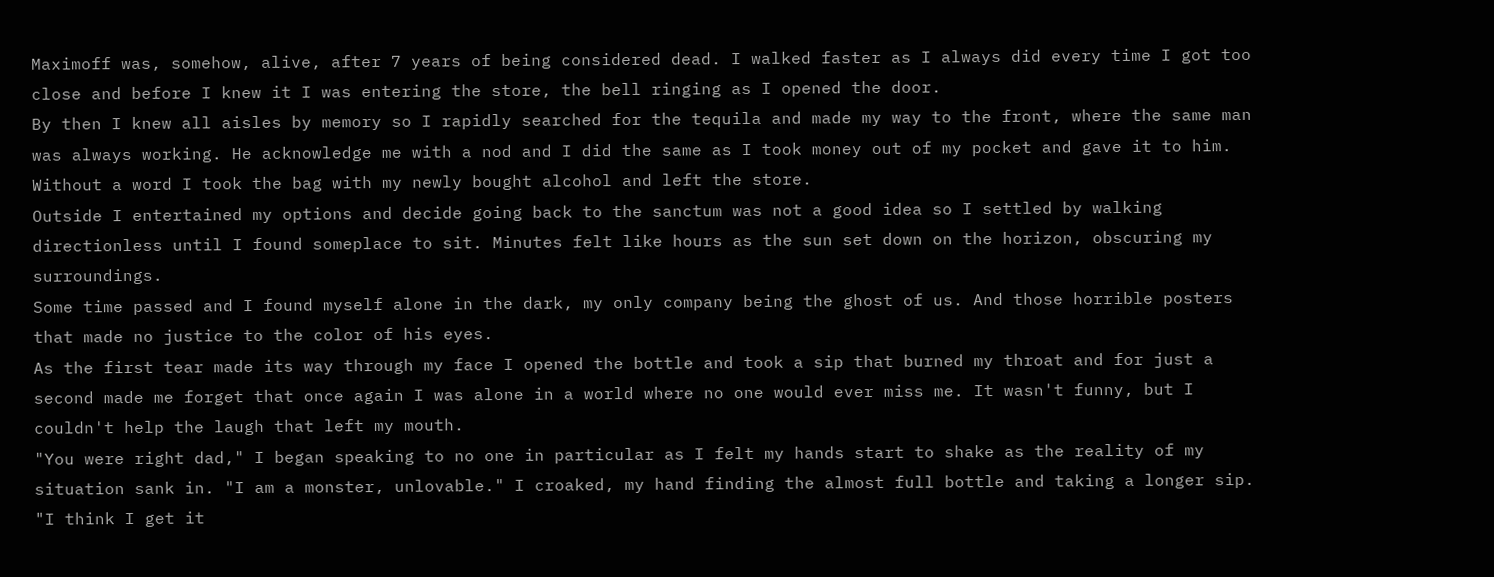Maximoff was, somehow, alive, after 7 years of being considered dead. I walked faster as I always did every time I got too close and before I knew it I was entering the store, the bell ringing as I opened the door.
By then I knew all aisles by memory so I rapidly searched for the tequila and made my way to the front, where the same man was always working. He acknowledge me with a nod and I did the same as I took money out of my pocket and gave it to him. Without a word I took the bag with my newly bought alcohol and left the store.
Outside I entertained my options and decide going back to the sanctum was not a good idea so I settled by walking directionless until I found someplace to sit. Minutes felt like hours as the sun set down on the horizon, obscuring my surroundings.
Some time passed and I found myself alone in the dark, my only company being the ghost of us. And those horrible posters that made no justice to the color of his eyes.
As the first tear made its way through my face I opened the bottle and took a sip that burned my throat and for just a second made me forget that once again I was alone in a world where no one would ever miss me. It wasn't funny, but I couldn't help the laugh that left my mouth.
"You were right dad," I began speaking to no one in particular as I felt my hands start to shake as the reality of my situation sank in. "I am a monster, unlovable." I croaked, my hand finding the almost full bottle and taking a longer sip.
"I think I get it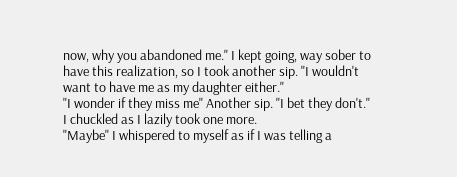now, why you abandoned me." I kept going, way sober to have this realization, so I took another sip. "I wouldn't want to have me as my daughter either."
"I wonder if they miss me" Another sip. "I bet they don't." I chuckled as I lazily took one more.
"Maybe" I whispered to myself as if I was telling a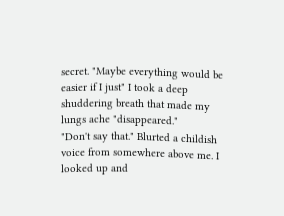secret. "Maybe everything would be easier if I just" I took a deep shuddering breath that made my lungs ache "disappeared."
"Don't say that." Blurted a childish voice from somewhere above me. I looked up and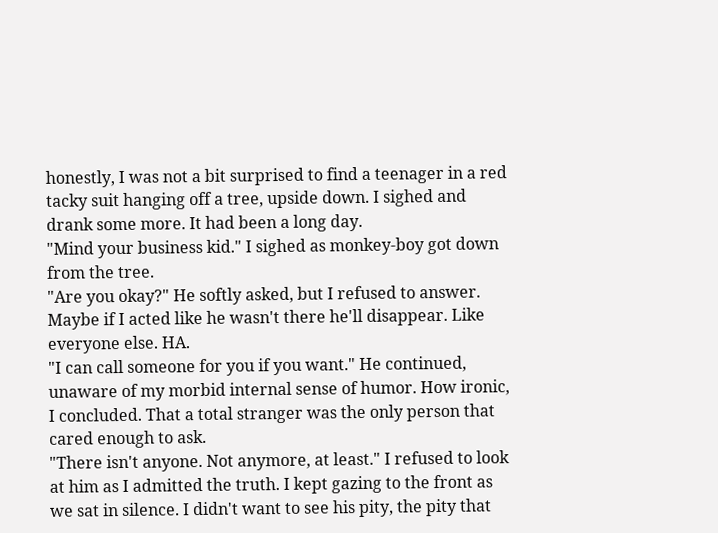honestly, I was not a bit surprised to find a teenager in a red tacky suit hanging off a tree, upside down. I sighed and drank some more. It had been a long day.
"Mind your business kid." I sighed as monkey-boy got down from the tree.
"Are you okay?" He softly asked, but I refused to answer. Maybe if I acted like he wasn't there he'll disappear. Like everyone else. HA.
"I can call someone for you if you want." He continued, unaware of my morbid internal sense of humor. How ironic, I concluded. That a total stranger was the only person that cared enough to ask.
"There isn't anyone. Not anymore, at least." I refused to look at him as I admitted the truth. I kept gazing to the front as we sat in silence. I didn't want to see his pity, the pity that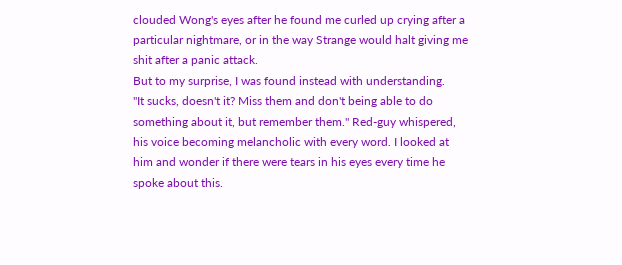clouded Wong's eyes after he found me curled up crying after a particular nightmare, or in the way Strange would halt giving me shit after a panic attack.
But to my surprise, I was found instead with understanding.
"It sucks, doesn't it? Miss them and don't being able to do something about it, but remember them." Red-guy whispered, his voice becoming melancholic with every word. I looked at him and wonder if there were tears in his eyes every time he spoke about this.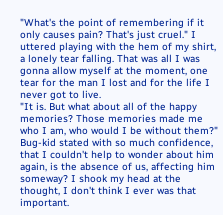"What's the point of remembering if it only causes pain? That's just cruel." I uttered playing with the hem of my shirt, a lonely tear falling. That was all I was gonna allow myself at the moment, one tear for the man I lost and for the life I never got to live.
"It is. But what about all of the happy memories? Those memories made me who I am, who would I be without them?" Bug-kid stated with so much confidence, that I couldn't help to wonder about him again, is the absence of us, affecting him someway? I shook my head at the thought, I don't think I ever was that important.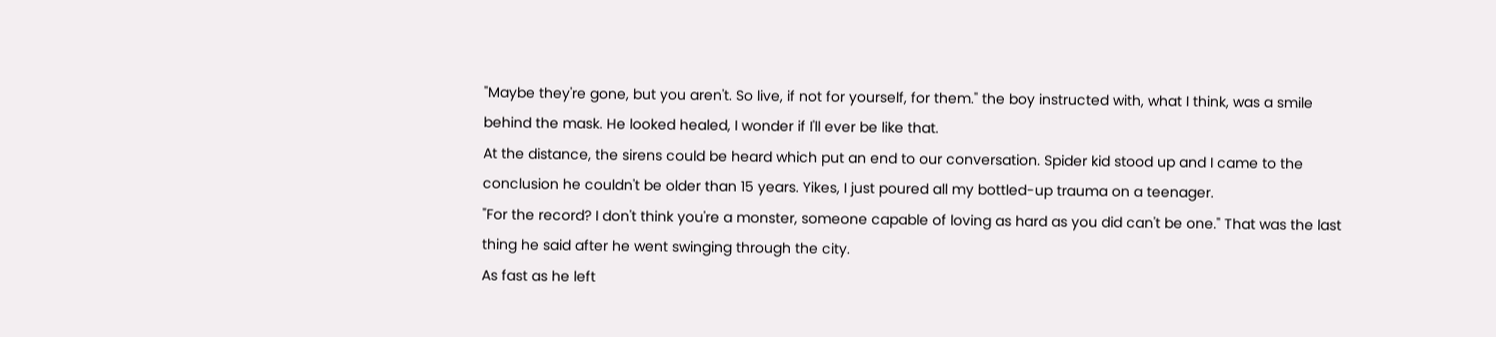"Maybe they're gone, but you aren't. So live, if not for yourself, for them." the boy instructed with, what I think, was a smile behind the mask. He looked healed, I wonder if I'll ever be like that.
At the distance, the sirens could be heard which put an end to our conversation. Spider kid stood up and I came to the conclusion he couldn't be older than 15 years. Yikes, I just poured all my bottled-up trauma on a teenager.
"For the record? I don't think you're a monster, someone capable of loving as hard as you did can't be one." That was the last thing he said after he went swinging through the city.
As fast as he left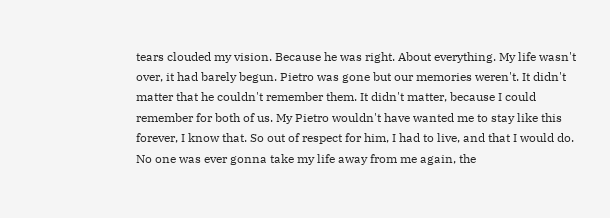tears clouded my vision. Because he was right. About everything. My life wasn't over, it had barely begun. Pietro was gone but our memories weren't. It didn't matter that he couldn't remember them. It didn't matter, because I could remember for both of us. My Pietro wouldn't have wanted me to stay like this forever, I know that. So out of respect for him, I had to live, and that I would do. No one was ever gonna take my life away from me again, the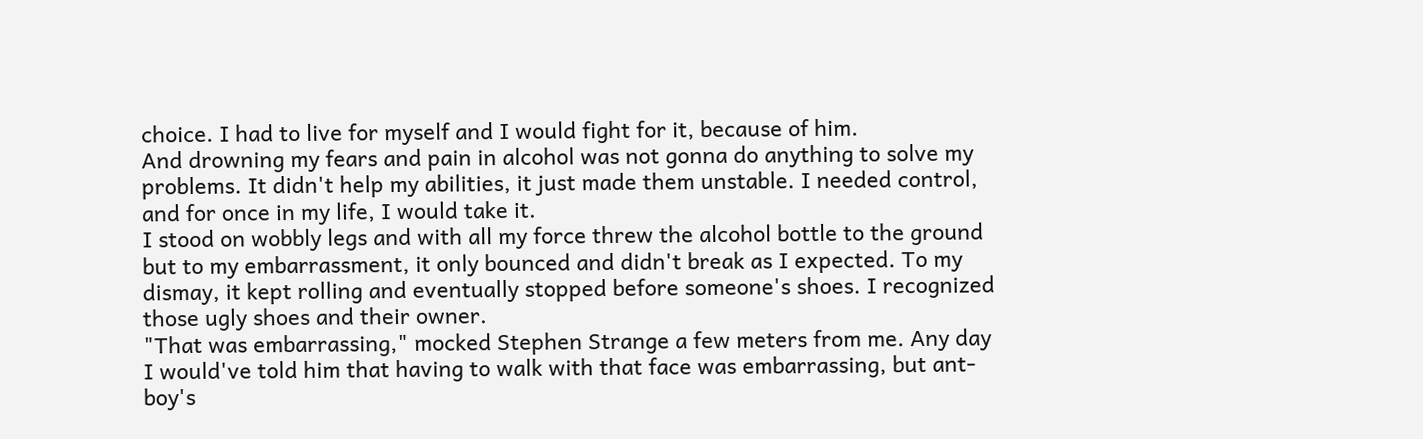choice. I had to live for myself and I would fight for it, because of him.
And drowning my fears and pain in alcohol was not gonna do anything to solve my problems. It didn't help my abilities, it just made them unstable. I needed control, and for once in my life, I would take it.
I stood on wobbly legs and with all my force threw the alcohol bottle to the ground but to my embarrassment, it only bounced and didn't break as I expected. To my dismay, it kept rolling and eventually stopped before someone's shoes. I recognized those ugly shoes and their owner.
"That was embarrassing," mocked Stephen Strange a few meters from me. Any day I would've told him that having to walk with that face was embarrassing, but ant-boy's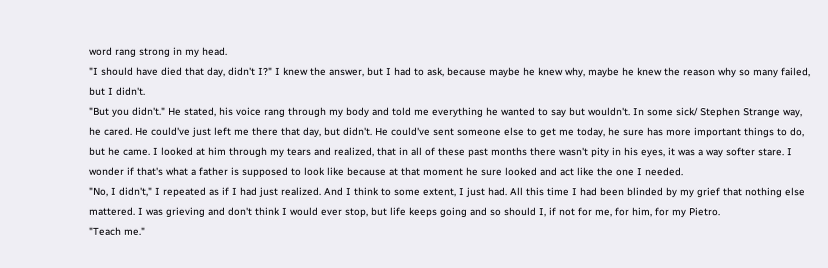word rang strong in my head.
"I should have died that day, didn't I?" I knew the answer, but I had to ask, because maybe he knew why, maybe he knew the reason why so many failed, but I didn't.
"But you didn't." He stated, his voice rang through my body and told me everything he wanted to say but wouldn't. In some sick/ Stephen Strange way, he cared. He could've just left me there that day, but didn't. He could've sent someone else to get me today, he sure has more important things to do, but he came. I looked at him through my tears and realized, that in all of these past months there wasn't pity in his eyes, it was a way softer stare. I wonder if that's what a father is supposed to look like because at that moment he sure looked and act like the one I needed.
"No, I didn't," I repeated as if I had just realized. And I think to some extent, I just had. All this time I had been blinded by my grief that nothing else mattered. I was grieving and don't think I would ever stop, but life keeps going and so should I, if not for me, for him, for my Pietro.
"Teach me."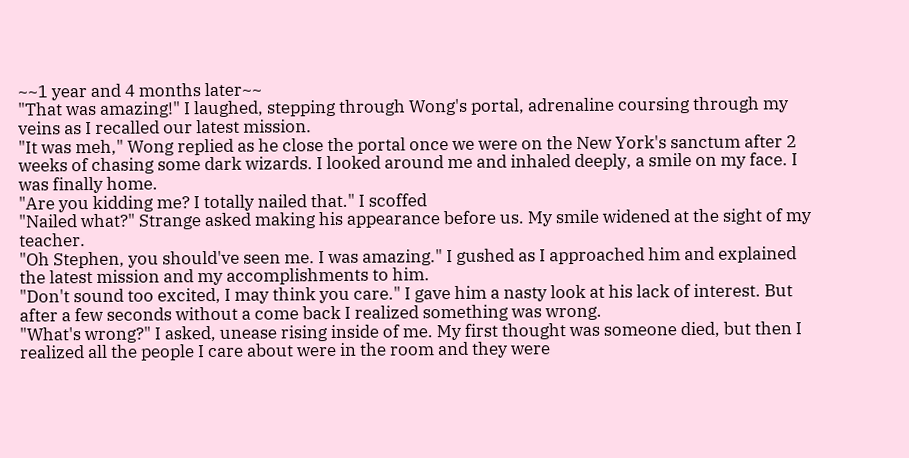~~1 year and 4 months later~~
"That was amazing!" I laughed, stepping through Wong's portal, adrenaline coursing through my veins as I recalled our latest mission.
"It was meh," Wong replied as he close the portal once we were on the New York's sanctum after 2 weeks of chasing some dark wizards. I looked around me and inhaled deeply, a smile on my face. I was finally home.
"Are you kidding me? I totally nailed that." I scoffed
"Nailed what?" Strange asked making his appearance before us. My smile widened at the sight of my teacher.
"Oh Stephen, you should've seen me. I was amazing." I gushed as I approached him and explained the latest mission and my accomplishments to him.
"Don't sound too excited, I may think you care." I gave him a nasty look at his lack of interest. But after a few seconds without a come back I realized something was wrong.
"What's wrong?" I asked, unease rising inside of me. My first thought was someone died, but then I realized all the people I care about were in the room and they were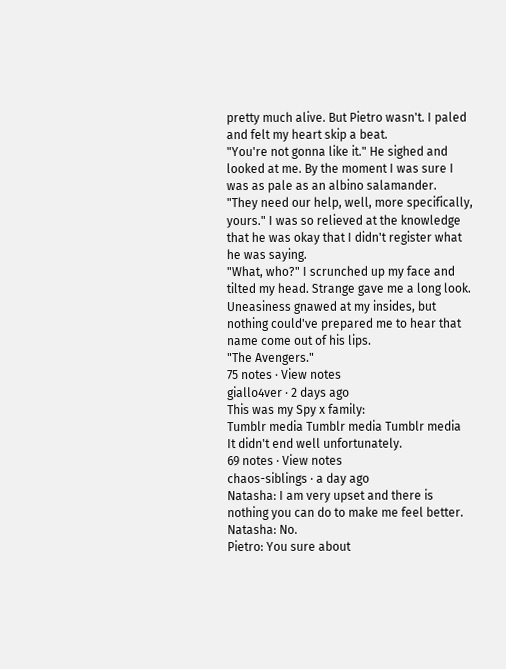pretty much alive. But Pietro wasn't. I paled and felt my heart skip a beat.
"You're not gonna like it." He sighed and looked at me. By the moment I was sure I was as pale as an albino salamander.
"They need our help, well, more specifically, yours." I was so relieved at the knowledge that he was okay that I didn't register what he was saying.
"What, who?" I scrunched up my face and tilted my head. Strange gave me a long look. Uneasiness gnawed at my insides, but nothing could've prepared me to hear that name come out of his lips.
"The Avengers."
75 notes · View notes
giallo4ver · 2 days ago
This was my Spy x family:
Tumblr media Tumblr media Tumblr media
It didn't end well unfortunately.
69 notes · View notes
chaos-siblings · a day ago
Natasha: I am very upset and there is nothing you can do to make me feel better.
Natasha: No.
Pietro: You sure about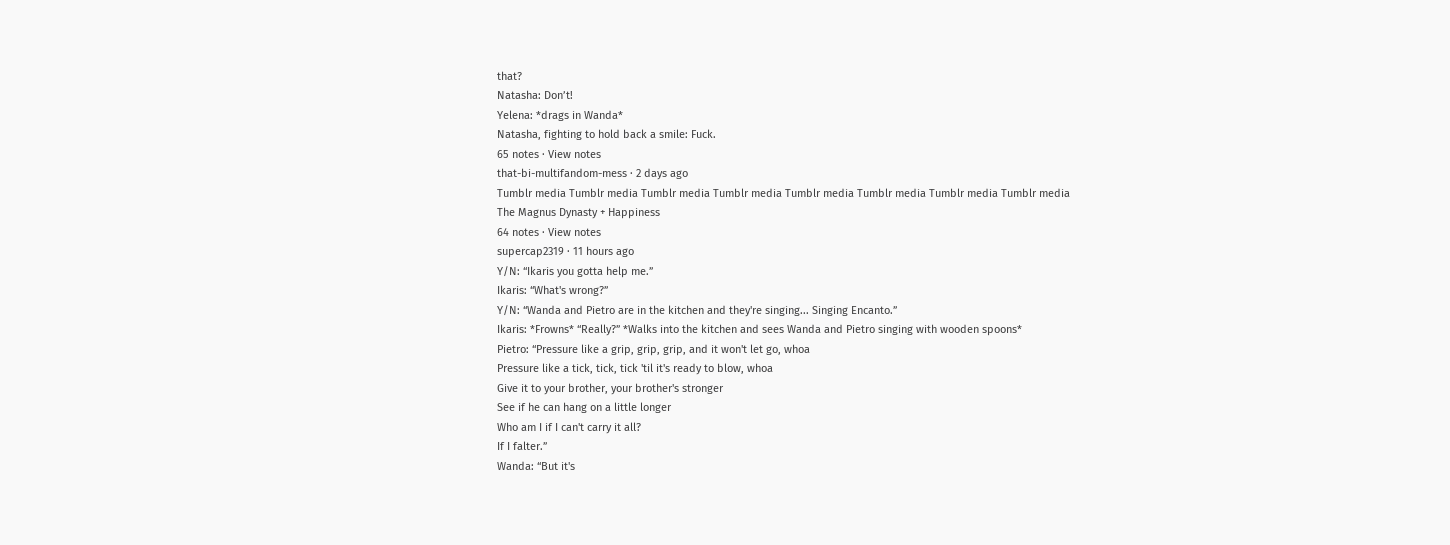that?
Natasha: Don’t!
Yelena: *drags in Wanda*
Natasha, fighting to hold back a smile: Fuck.
65 notes · View notes
that-bi-multifandom-mess · 2 days ago
Tumblr media Tumblr media Tumblr media Tumblr media Tumblr media Tumblr media Tumblr media Tumblr media
The Magnus Dynasty + Happiness
64 notes · View notes
supercap2319 · 11 hours ago
Y/N: “Ikaris you gotta help me.”
Ikaris: “What's wrong?”
Y/N: “Wanda and Pietro are in the kitchen and they're singing... Singing Encanto.”
Ikaris: *Frowns* “Really?” *Walks into the kitchen and sees Wanda and Pietro singing with wooden spoons*
Pietro: “Pressure like a grip, grip, grip, and it won't let go, whoa
Pressure like a tick, tick, tick 'til it's ready to blow, whoa
Give it to your brother, your brother's stronger
See if he can hang on a little longer
Who am I if I can't carry it all?
If I falter.”
Wanda: “But it's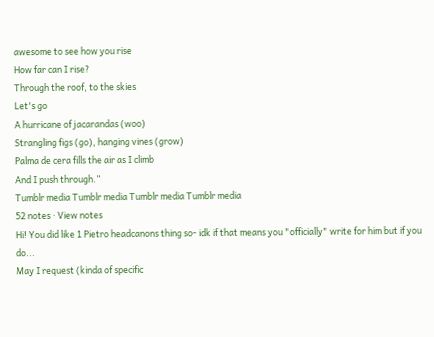awesome to see how you rise
How far can I rise?
Through the roof, to the skies
Let's go
A hurricane of jacarandas (woo)
Strangling figs (go), hanging vines (grow)
Palma de cera fills the air as I climb
And I push through.”
Tumblr media Tumblr media Tumblr media Tumblr media
52 notes · View notes
Hi! You did like 1 Pietro headcanons thing so- idk if that means you "officially" write for him but if you do...
May I request (kinda of specific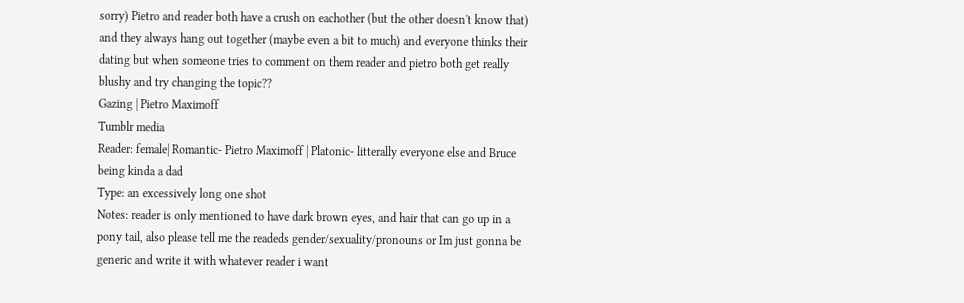sorry) Pietro and reader both have a crush on eachother (but the other doesn't know that) and they always hang out together (maybe even a bit to much) and everyone thinks their dating but when someone tries to comment on them reader and pietro both get really blushy and try changing the topic??
Gazing | Pietro Maximoff
Tumblr media
Reader: female| Romantic- Pietro Maximoff | Platonic- litterally everyone else and Bruce being kinda a dad
Type: an excessively long one shot
Notes: reader is only mentioned to have dark brown eyes, and hair that can go up in a pony tail, also please tell me the readeds gender/sexuality/pronouns or Im just gonna be generic and write it with whatever reader i want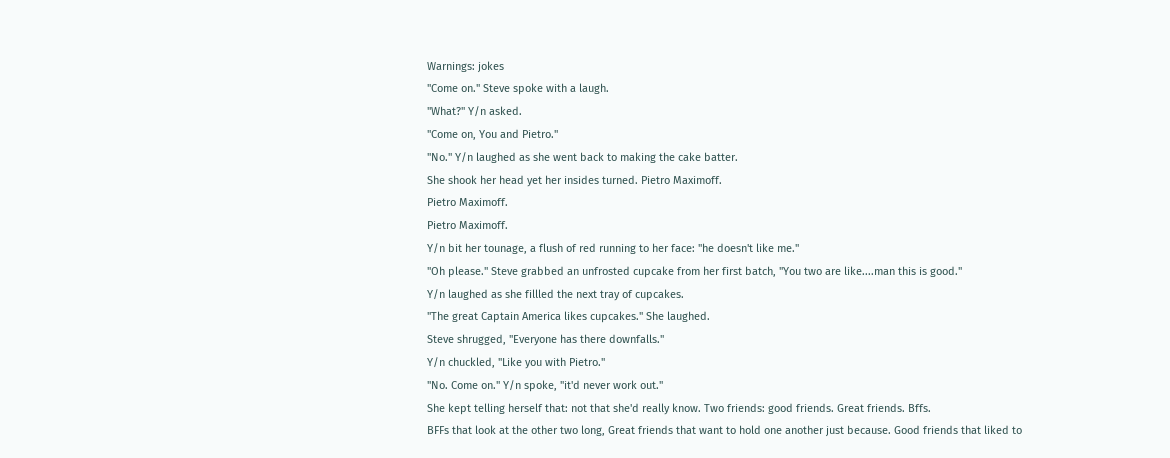Warnings: jokes
"Come on." Steve spoke with a laugh.
"What?" Y/n asked.
"Come on, You and Pietro."
"No." Y/n laughed as she went back to making the cake batter.
She shook her head yet her insides turned. Pietro Maximoff.
Pietro Maximoff.
Pietro Maximoff.
Y/n bit her tounage, a flush of red running to her face: "he doesn't like me."
"Oh please." Steve grabbed an unfrosted cupcake from her first batch, "You two are like....man this is good."
Y/n laughed as she fillled the next tray of cupcakes.
"The great Captain America likes cupcakes." She laughed.
Steve shrugged, "Everyone has there downfalls."
Y/n chuckled, "Like you with Pietro."
"No. Come on." Y/n spoke, "it'd never work out."
She kept telling herself that: not that she'd really know. Two friends: good friends. Great friends. Bffs.
BFFs that look at the other two long, Great friends that want to hold one another just because. Good friends that liked to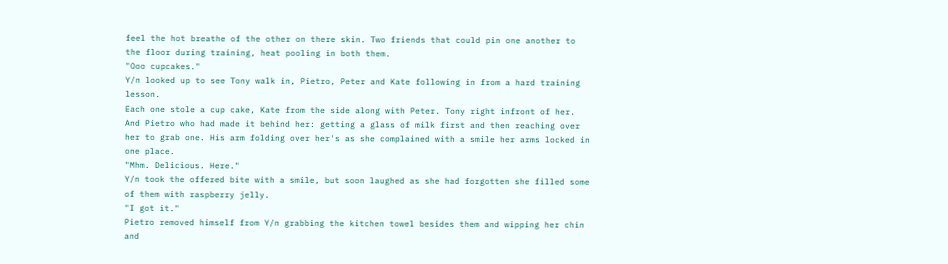feel the hot breathe of the other on there skin. Two friends that could pin one another to the floor during training, heat pooling in both them.
"Ooo cupcakes."
Y/n looked up to see Tony walk in, Pietro, Peter and Kate following in from a hard training lesson.
Each one stole a cup cake, Kate from the side along with Peter. Tony right infront of her. And Pietro who had made it behind her: getting a glass of milk first and then reaching over her to grab one. His arm folding over her's as she complained with a smile her arms locked in one place.
"Mhm. Delicious. Here."
Y/n took the offered bite with a smile, but soon laughed as she had forgotten she filled some of them with raspberry jelly.
"I got it."
Pietro removed himself from Y/n grabbing the kitchen towel besides them and wipping her chin and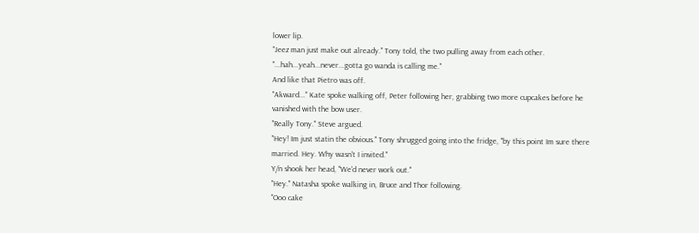lower lip.
"Jeez man just make out already." Tony told, the two pulling away from each other.
"...hah...yeah...never...gotta go wanda is calling me."
And like that Pietro was off.
"Akward..." Kate spoke walking off, Peter following her, grabbing two more cupcakes before he vanished with the bow user.
"Really Tony." Steve argued.
"Hey! Im just statin the obvious." Tony shrugged going into the fridge, "by this point Im sure there married. Hey. Why wasn't I invited."
Y/n shook her head, "We'd never work out."
"Hey." Natasha spoke walking in, Bruce and Thor following.
"Ooo cake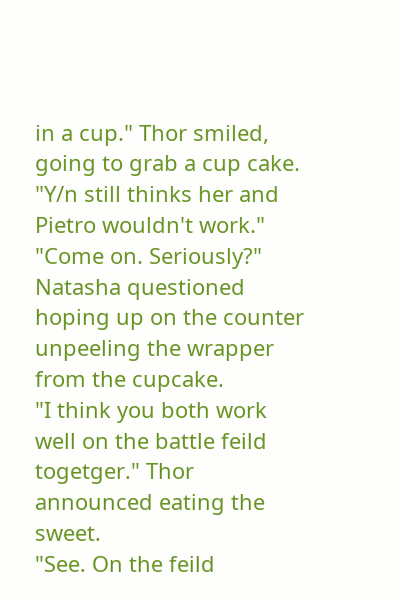in a cup." Thor smiled, going to grab a cup cake.
"Y/n still thinks her and Pietro wouldn't work."
"Come on. Seriously?" Natasha questioned hoping up on the counter unpeeling the wrapper from the cupcake.
"I think you both work well on the battle feild togetger." Thor announced eating the sweet.
"See. On the feild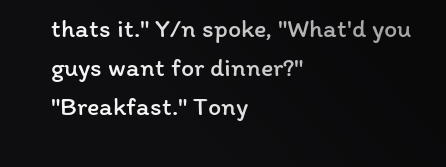thats it." Y/n spoke, "What'd you guys want for dinner?"
"Breakfast." Tony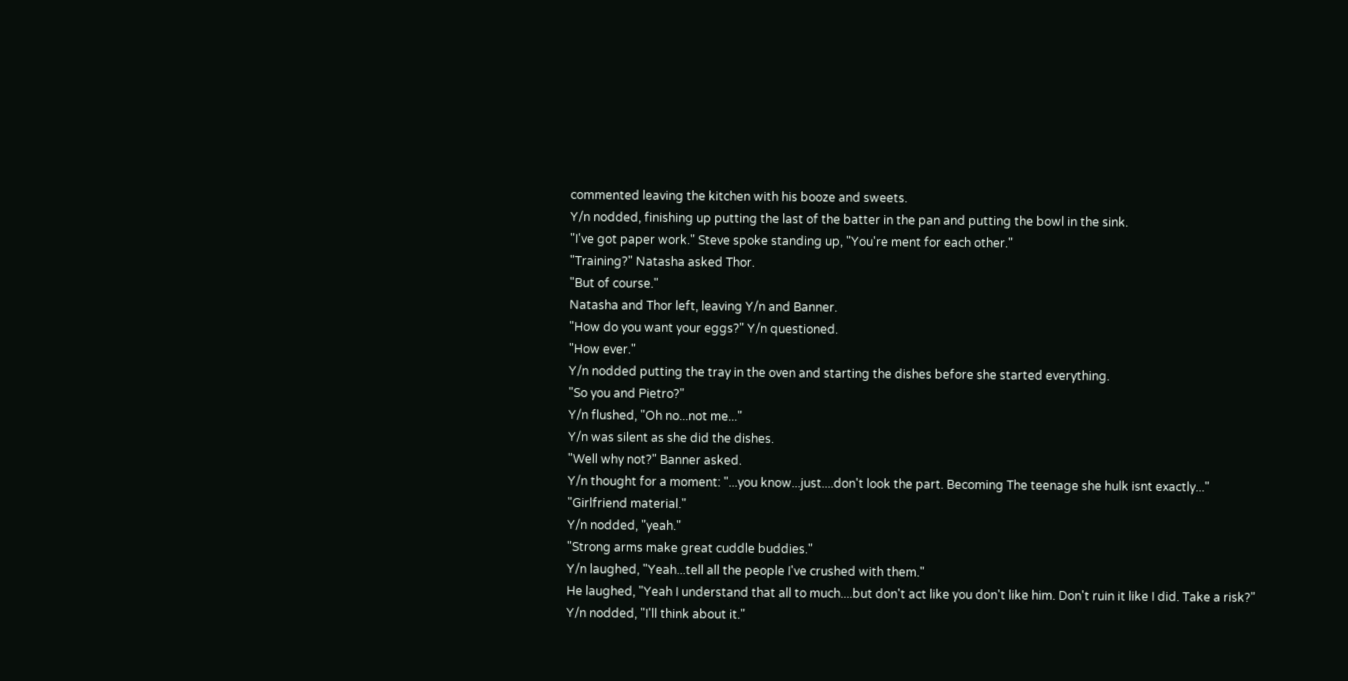commented leaving the kitchen with his booze and sweets.
Y/n nodded, finishing up putting the last of the batter in the pan and putting the bowl in the sink.
"I've got paper work." Steve spoke standing up, "You're ment for each other."
"Training?" Natasha asked Thor.
"But of course."
Natasha and Thor left, leaving Y/n and Banner.
"How do you want your eggs?" Y/n questioned.
"How ever."
Y/n nodded putting the tray in the oven and starting the dishes before she started everything.
"So you and Pietro?"
Y/n flushed, "Oh no...not me..."
Y/n was silent as she did the dishes.
"Well why not?" Banner asked.
Y/n thought for a moment: "...you know...just....don't look the part. Becoming The teenage she hulk isnt exactly..."
"Girlfriend material."
Y/n nodded, "yeah."
"Strong arms make great cuddle buddies."
Y/n laughed, "Yeah...tell all the people I've crushed with them."
He laughed, "Yeah I understand that all to much....but don't act like you don't like him. Don't ruin it like I did. Take a risk?"
Y/n nodded, "I'll think about it."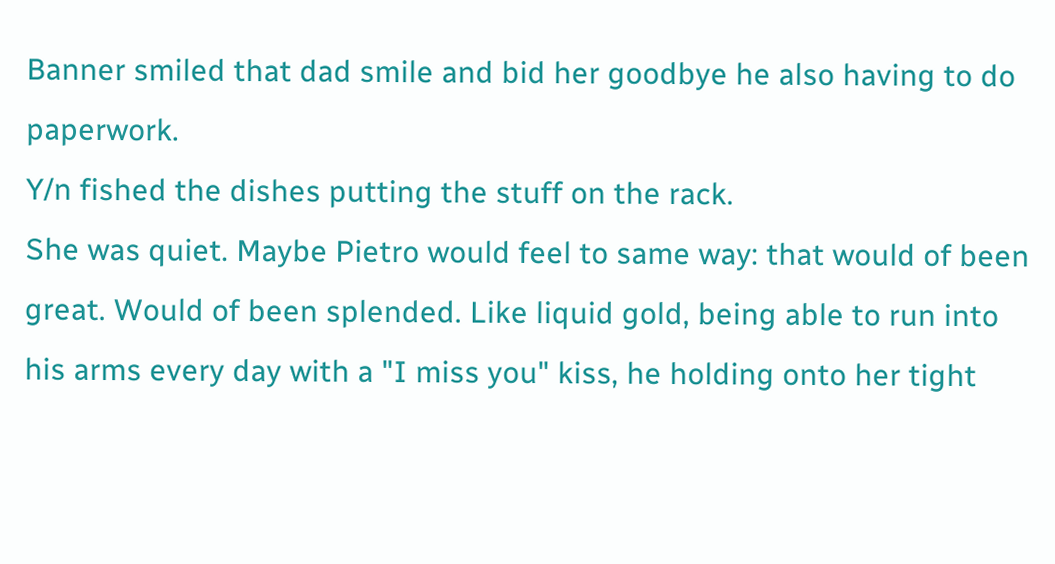Banner smiled that dad smile and bid her goodbye he also having to do paperwork.
Y/n fished the dishes putting the stuff on the rack.
She was quiet. Maybe Pietro would feel to same way: that would of been great. Would of been splended. Like liquid gold, being able to run into his arms every day with a "I miss you" kiss, he holding onto her tight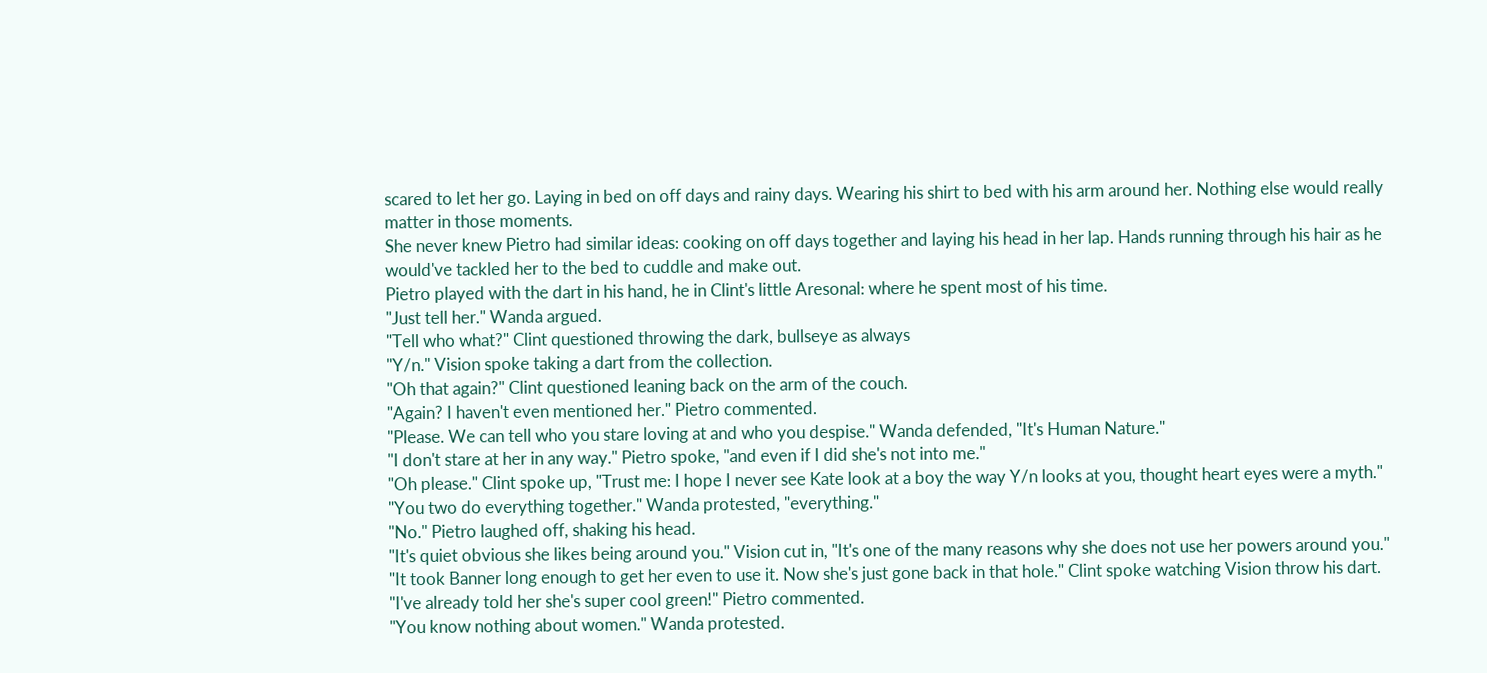scared to let her go. Laying in bed on off days and rainy days. Wearing his shirt to bed with his arm around her. Nothing else would really matter in those moments.
She never knew Pietro had similar ideas: cooking on off days together and laying his head in her lap. Hands running through his hair as he would've tackled her to the bed to cuddle and make out.
Pietro played with the dart in his hand, he in Clint's little Aresonal: where he spent most of his time.
"Just tell her." Wanda argued.
"Tell who what?" Clint questioned throwing the dark, bullseye as always
"Y/n." Vision spoke taking a dart from the collection.
"Oh that again?" Clint questioned leaning back on the arm of the couch.
"Again? I haven't even mentioned her." Pietro commented.
"Please. We can tell who you stare loving at and who you despise." Wanda defended, "It's Human Nature."
"I don't stare at her in any way." Pietro spoke, "and even if I did she's not into me."
"Oh please." Clint spoke up, "Trust me: I hope I never see Kate look at a boy the way Y/n looks at you, thought heart eyes were a myth."
"You two do everything together." Wanda protested, "everything."
"No." Pietro laughed off, shaking his head.
"It's quiet obvious she likes being around you." Vision cut in, "It's one of the many reasons why she does not use her powers around you."
"It took Banner long enough to get her even to use it. Now she's just gone back in that hole." Clint spoke watching Vision throw his dart.
"I've already told her she's super cool green!" Pietro commented.
"You know nothing about women." Wanda protested.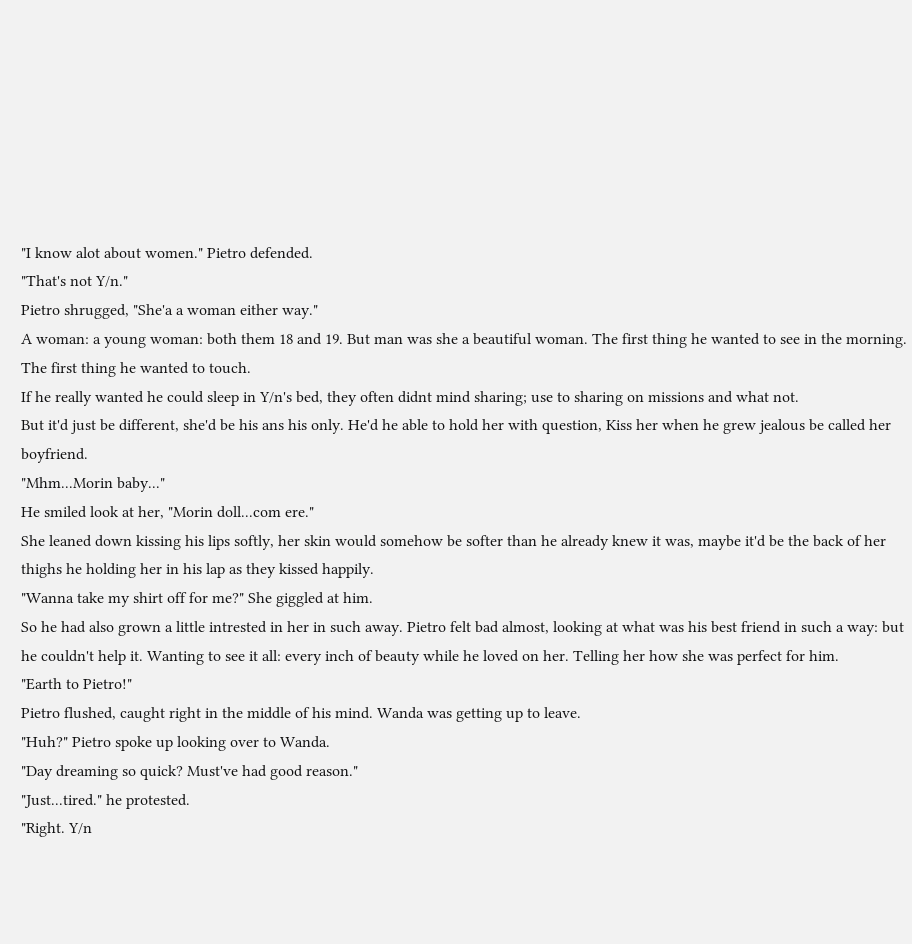"I know alot about women." Pietro defended.
"That's not Y/n."
Pietro shrugged, "She'a a woman either way."
A woman: a young woman: both them 18 and 19. But man was she a beautiful woman. The first thing he wanted to see in the morning. The first thing he wanted to touch.
If he really wanted he could sleep in Y/n's bed, they often didnt mind sharing; use to sharing on missions and what not.
But it'd just be different, she'd be his ans his only. He'd he able to hold her with question, Kiss her when he grew jealous be called her boyfriend.
"Mhm...Morin baby..."
He smiled look at her, "Morin doll...com ere."
She leaned down kissing his lips softly, her skin would somehow be softer than he already knew it was, maybe it'd be the back of her thighs he holding her in his lap as they kissed happily.
"Wanna take my shirt off for me?" She giggled at him.
So he had also grown a little intrested in her in such away. Pietro felt bad almost, looking at what was his best friend in such a way: but he couldn't help it. Wanting to see it all: every inch of beauty while he loved on her. Telling her how she was perfect for him.
"Earth to Pietro!"
Pietro flushed, caught right in the middle of his mind. Wanda was getting up to leave.
"Huh?" Pietro spoke up looking over to Wanda.
"Day dreaming so quick? Must've had good reason."
"Just...tired." he protested.
"Right. Y/n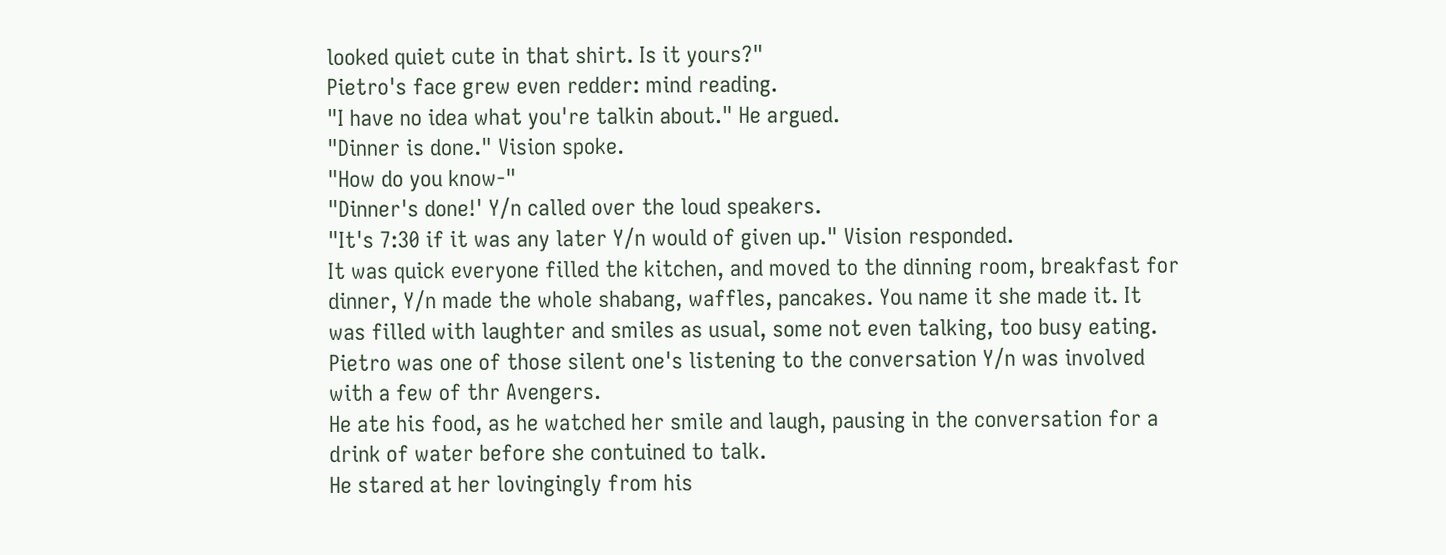looked quiet cute in that shirt. Is it yours?"
Pietro's face grew even redder: mind reading.
"I have no idea what you're talkin about." He argued.
"Dinner is done." Vision spoke.
"How do you know-"
"Dinner's done!' Y/n called over the loud speakers.
"It's 7:30 if it was any later Y/n would of given up." Vision responded.
It was quick everyone filled the kitchen, and moved to the dinning room, breakfast for dinner, Y/n made the whole shabang, waffles, pancakes. You name it she made it. It was filled with laughter and smiles as usual, some not even talking, too busy eating.
Pietro was one of those silent one's listening to the conversation Y/n was involved with a few of thr Avengers.
He ate his food, as he watched her smile and laugh, pausing in the conversation for a drink of water before she contuined to talk.
He stared at her lovingingly from his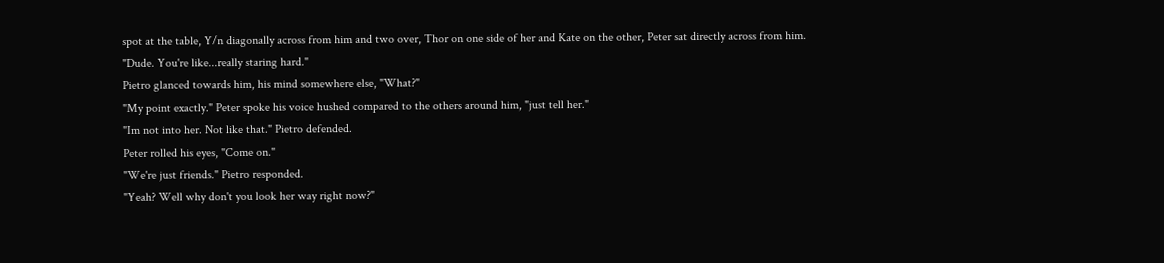spot at the table, Y/n diagonally across from him and two over, Thor on one side of her and Kate on the other, Peter sat directly across from him.
"Dude. You're like...really staring hard."
Pietro glanced towards him, his mind somewhere else, "What?"
"My point exactly." Peter spoke his voice hushed compared to the others around him, "just tell her."
"Im not into her. Not like that." Pietro defended.
Peter rolled his eyes, "Come on."
"We're just friends." Pietro responded.
"Yeah? Well why don't you look her way right now?"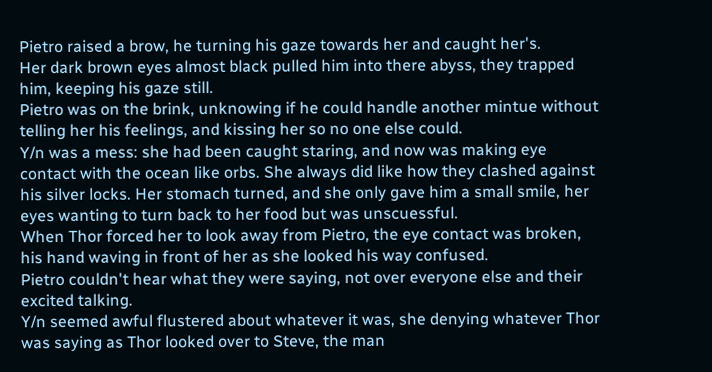Pietro raised a brow, he turning his gaze towards her and caught her's.
Her dark brown eyes almost black pulled him into there abyss, they trapped him, keeping his gaze still.
Pietro was on the brink, unknowing if he could handle another mintue without telling her his feelings, and kissing her so no one else could.
Y/n was a mess: she had been caught staring, and now was making eye contact with the ocean like orbs. She always did like how they clashed against his silver locks. Her stomach turned, and she only gave him a small smile, her eyes wanting to turn back to her food but was unscuessful.
When Thor forced her to look away from Pietro, the eye contact was broken, his hand waving in front of her as she looked his way confused.
Pietro couldn't hear what they were saying, not over everyone else and their excited talking.
Y/n seemed awful flustered about whatever it was, she denying whatever Thor was saying as Thor looked over to Steve, the man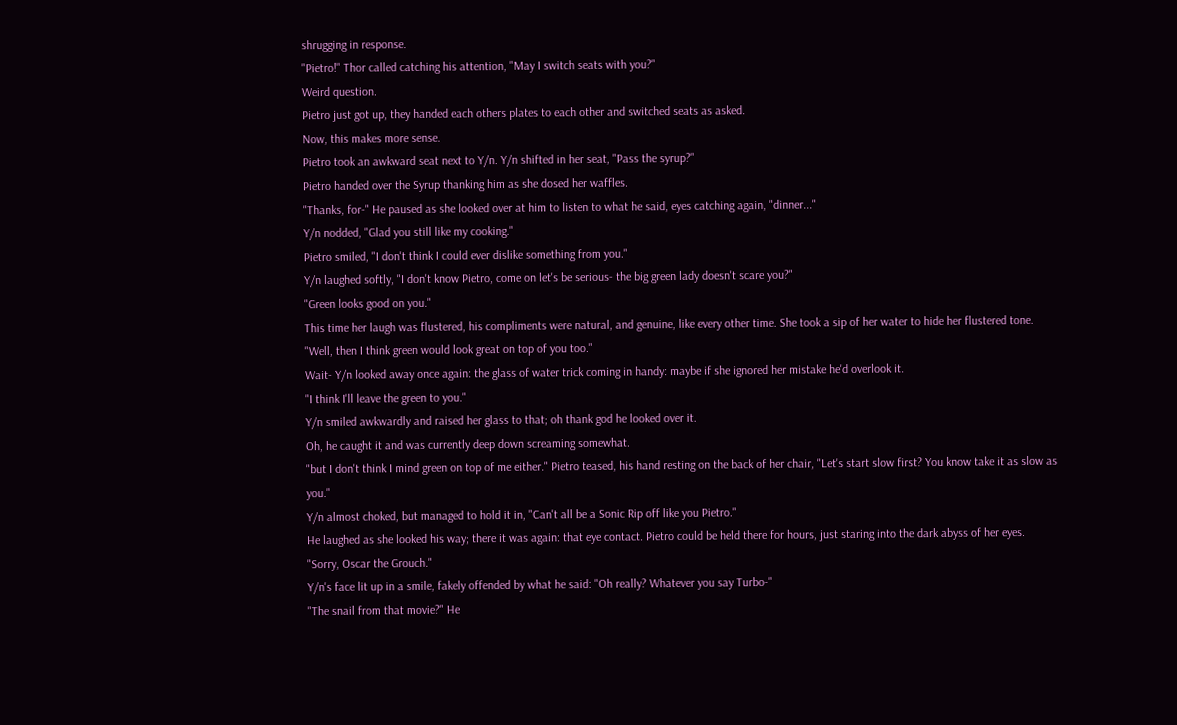shrugging in response.
"Pietro!" Thor called catching his attention, "May I switch seats with you?"
Weird question.
Pietro just got up, they handed each others plates to each other and switched seats as asked.
Now, this makes more sense.
Pietro took an awkward seat next to Y/n. Y/n shifted in her seat, "Pass the syrup?"
Pietro handed over the Syrup thanking him as she dosed her waffles.
"Thanks, for-" He paused as she looked over at him to listen to what he said, eyes catching again, "dinner..."
Y/n nodded, "Glad you still like my cooking."
Pietro smiled, "I don't think I could ever dislike something from you."
Y/n laughed softly, "I don't know Pietro, come on let's be serious- the big green lady doesn't scare you?"
"Green looks good on you."
This time her laugh was flustered, his compliments were natural, and genuine, like every other time. She took a sip of her water to hide her flustered tone.
"Well, then I think green would look great on top of you too."
Wait- Y/n looked away once again: the glass of water trick coming in handy: maybe if she ignored her mistake he'd overlook it.
"I think I'll leave the green to you."
Y/n smiled awkwardly and raised her glass to that; oh thank god he looked over it.
Oh, he caught it and was currently deep down screaming somewhat.
"but I don't think I mind green on top of me either." Pietro teased, his hand resting on the back of her chair, "Let's start slow first? You know take it as slow as you."
Y/n almost choked, but managed to hold it in, "Can't all be a Sonic Rip off like you Pietro."
He laughed as she looked his way; there it was again: that eye contact. Pietro could be held there for hours, just staring into the dark abyss of her eyes.
"Sorry, Oscar the Grouch."
Y/n's face lit up in a smile, fakely offended by what he said: "Oh really? Whatever you say Turbo-"
"The snail from that movie?" He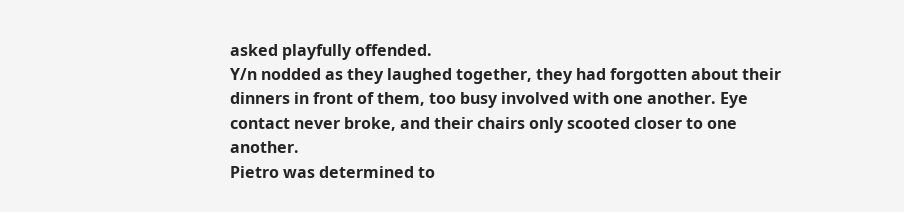asked playfully offended.
Y/n nodded as they laughed together, they had forgotten about their dinners in front of them, too busy involved with one another. Eye contact never broke, and their chairs only scooted closer to one another.
Pietro was determined to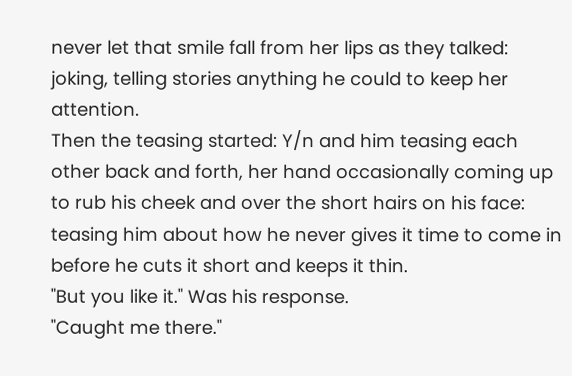never let that smile fall from her lips as they talked: joking, telling stories anything he could to keep her attention.
Then the teasing started: Y/n and him teasing each other back and forth, her hand occasionally coming up to rub his cheek and over the short hairs on his face: teasing him about how he never gives it time to come in before he cuts it short and keeps it thin.
"But you like it." Was his response.
"Caught me there."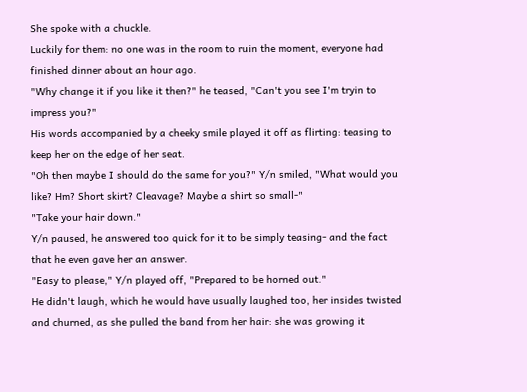She spoke with a chuckle.
Luckily for them: no one was in the room to ruin the moment, everyone had finished dinner about an hour ago.
"Why change it if you like it then?" he teased, "Can't you see I'm tryin to impress you?"
His words accompanied by a cheeky smile played it off as flirting: teasing to keep her on the edge of her seat.
"Oh then maybe I should do the same for you?" Y/n smiled, "What would you like? Hm? Short skirt? Cleavage? Maybe a shirt so small-"
"Take your hair down."
Y/n paused, he answered too quick for it to be simply teasing- and the fact that he even gave her an answer.
"Easy to please," Y/n played off, "Prepared to be horned out."
He didn't laugh, which he would have usually laughed too, her insides twisted and churned, as she pulled the band from her hair: she was growing it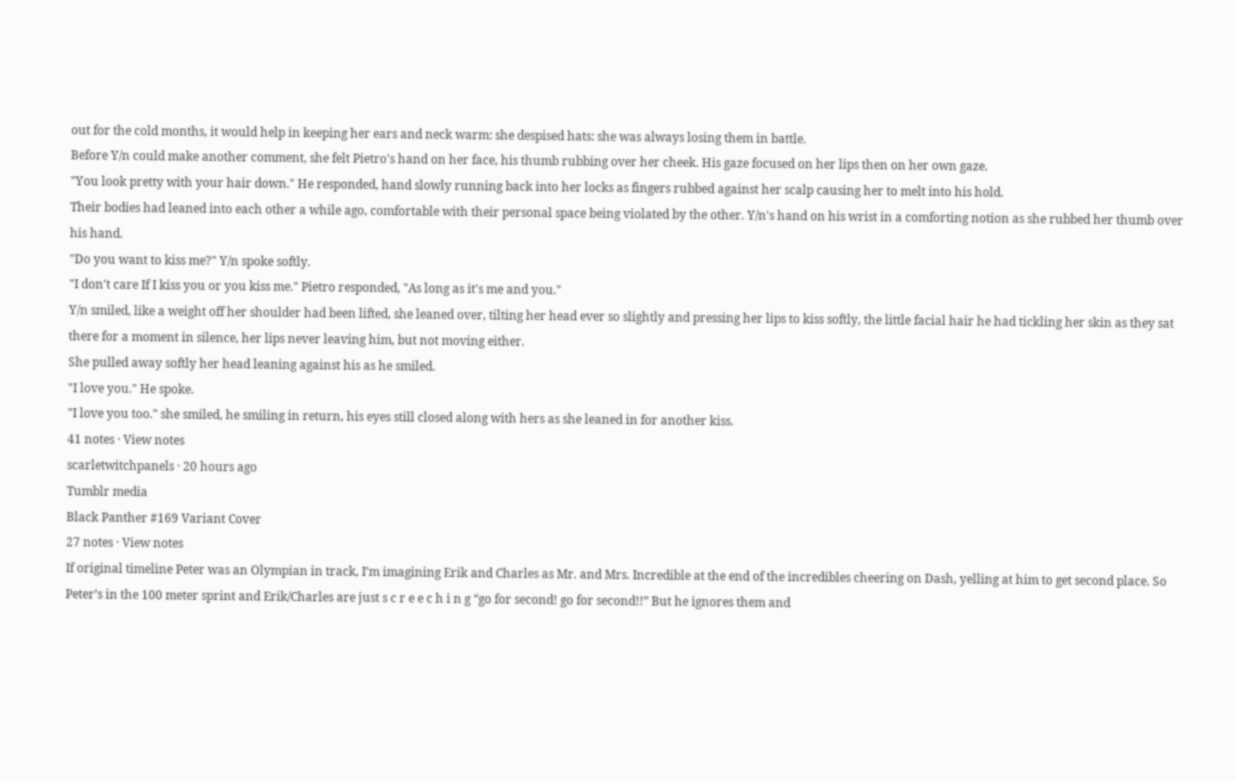out for the cold months, it would help in keeping her ears and neck warm: she despised hats: she was always losing them in battle.
Before Y/n could make another comment, she felt Pietro's hand on her face, his thumb rubbing over her cheek. His gaze focused on her lips then on her own gaze.
"You look pretty with your hair down." He responded, hand slowly running back into her locks as fingers rubbed against her scalp causing her to melt into his hold.
Their bodies had leaned into each other a while ago, comfortable with their personal space being violated by the other. Y/n's hand on his wrist in a comforting notion as she rubbed her thumb over his hand.
"Do you want to kiss me?" Y/n spoke softly.
"I don't care If I kiss you or you kiss me." Pietro responded, "As long as it's me and you."
Y/n smiled, like a weight off her shoulder had been lifted, she leaned over, tilting her head ever so slightly and pressing her lips to kiss softly, the little facial hair he had tickling her skin as they sat there for a moment in silence, her lips never leaving him, but not moving either.
She pulled away softly her head leaning against his as he smiled.
"I love you." He spoke.
"I love you too." she smiled, he smiling in return, his eyes still closed along with hers as she leaned in for another kiss.
41 notes · View notes
scarletwitchpanels · 20 hours ago
Tumblr media
Black Panther #169 Variant Cover
27 notes · View notes
If original timeline Peter was an Olympian in track, I’m imagining Erik and Charles as Mr. and Mrs. Incredible at the end of the incredibles cheering on Dash, yelling at him to get second place. So Peter’s in the 100 meter sprint and Erik/Charles are just s c r e e c h i n g “go for second! go for second!!” But he ignores them and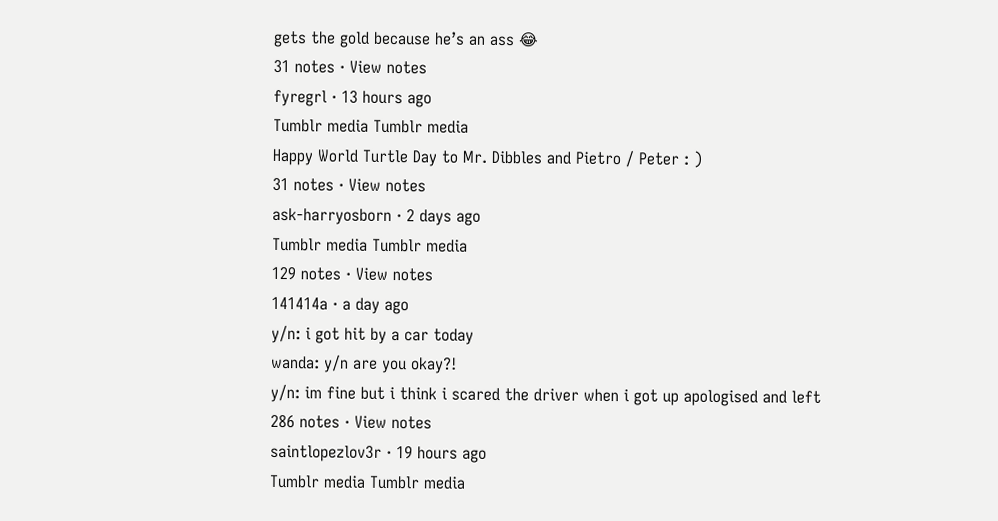gets the gold because he’s an ass 😂
31 notes · View notes
fyregrl · 13 hours ago
Tumblr media Tumblr media
Happy World Turtle Day to Mr. Dibbles and Pietro / Peter : )
31 notes · View notes
ask-harryosborn · 2 days ago
Tumblr media Tumblr media
129 notes · View notes
141414a · a day ago
y/n: i got hit by a car today
wanda: y/n are you okay?!
y/n: im fine but i think i scared the driver when i got up apologised and left
286 notes · View notes
saintlopezlov3r · 19 hours ago
Tumblr media Tumblr media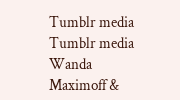Tumblr media Tumblr media
Wanda Maximoff &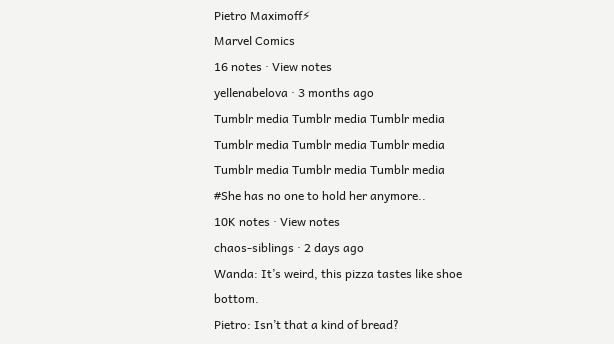Pietro Maximoff⚡
Marvel Comics
16 notes · View notes
yellenabelova · 3 months ago
Tumblr media Tumblr media Tumblr media Tumblr media Tumblr media Tumblr media Tumblr media Tumblr media Tumblr media
#She has no one to hold her anymore..
10K notes · View notes
chaos-siblings · 2 days ago
Wanda: It’s weird, this pizza tastes like shoe bottom.
Pietro: Isn’t that a kind of bread?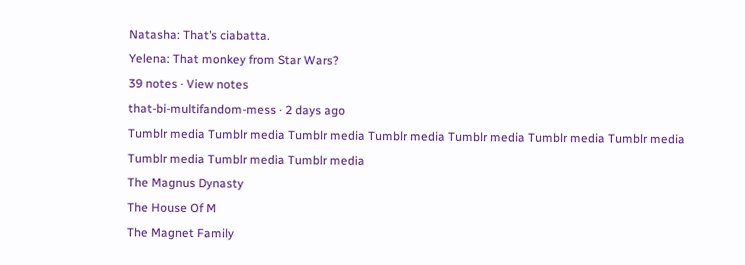Natasha: That’s ciabatta.
Yelena: That monkey from Star Wars?
39 notes · View notes
that-bi-multifandom-mess · 2 days ago
Tumblr media Tumblr media Tumblr media Tumblr media Tumblr media Tumblr media Tumblr media Tumblr media Tumblr media Tumblr media
The Magnus Dynasty
The House Of M
The Magnet Family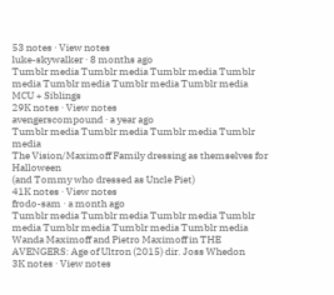53 notes · View notes
luke-skywalker · 8 months ago
Tumblr media Tumblr media Tumblr media Tumblr media Tumblr media Tumblr media Tumblr media
MCU + Siblings
29K notes · View notes
avengerscompound · a year ago
Tumblr media Tumblr media Tumblr media Tumblr media
The Vision/Maximoff Family dressing as themselves for Halloween
(and Tommy who dressed as Uncle Piet)
41K notes · View notes
frodo-sam · a month ago
Tumblr media Tumblr media Tumblr media Tumblr media Tumblr media Tumblr media Tumblr media
Wanda Maximoff and Pietro Maximoff in THE AVENGERS: Age of Ultron (2015) dir. Joss Whedon
3K notes · View notes